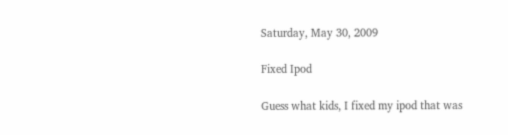Saturday, May 30, 2009

Fixed Ipod

Guess what kids, I fixed my ipod that was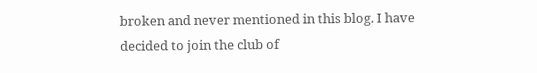broken and never mentioned in this blog. I have decided to join the club of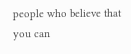people who believe that you can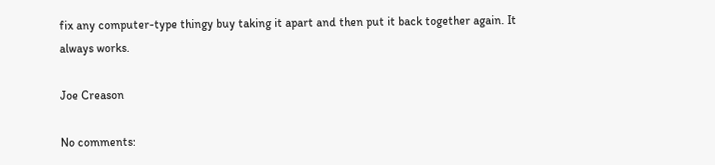fix any computer-type thingy buy taking it apart and then put it back together again. It always works.

Joe Creason

No comments: